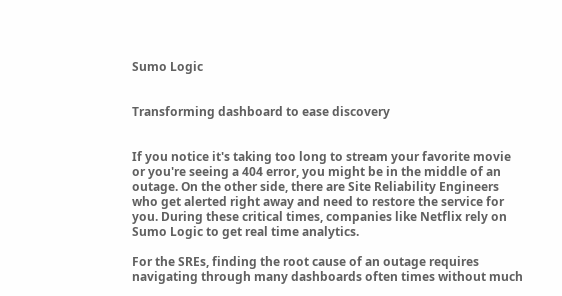Sumo Logic


Transforming dashboard to ease discovery


If you notice it's taking too long to stream your favorite movie or you're seeing a 404 error, you might be in the middle of an outage. On the other side, there are Site Reliability Engineers who get alerted right away and need to restore the service for you. During these critical times, companies like Netflix rely on Sumo Logic to get real time analytics.

For the SREs, finding the root cause of an outage requires navigating through many dashboards often times without much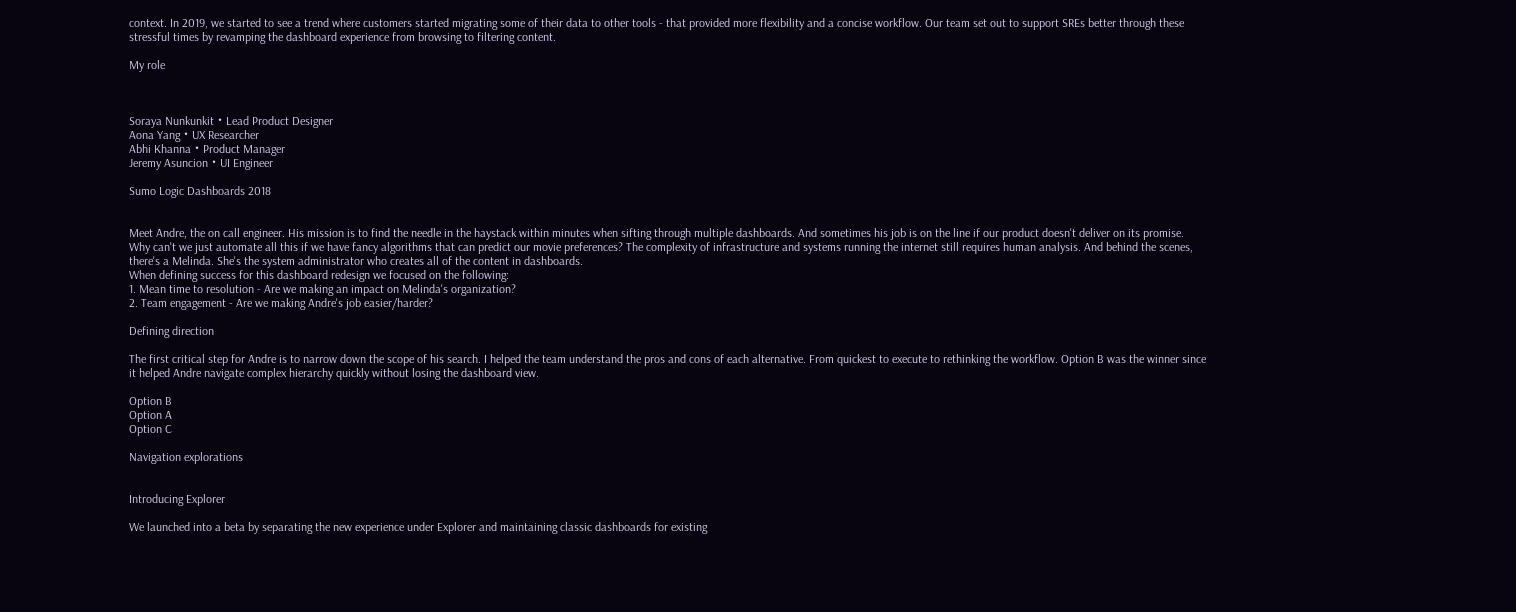context. In 2019, we started to see a trend where customers started migrating some of their data to other tools - that provided more flexibility and a concise workflow. Our team set out to support SREs better through these stressful times by revamping the dashboard experience from browsing to filtering content.

My role



Soraya Nunkunkit・Lead Product Designer
Aona Yang・UX Researcher
Abhi Khanna・Product Manager
Jeremy Asuncion・UI Engineer

Sumo Logic Dashboards 2018


Meet Andre, the on call engineer. His mission is to find the needle in the haystack within minutes when sifting through multiple dashboards. And sometimes his job is on the line if our product doesn't deliver on its promise.
Why can't we just automate all this if we have fancy algorithms that can predict our movie preferences? The complexity of infrastructure and systems running the internet still requires human analysis. And behind the scenes, there's a Melinda. She's the system administrator who creates all of the content in dashboards.
When defining success for this dashboard redesign we focused on the following:
1. Mean time to resolution - Are we making an impact on Melinda's organization?
2. Team engagement - Are we making Andre's job easier/harder?

Defining direction

The first critical step for Andre is to narrow down the scope of his search. I helped the team understand the pros and cons of each alternative. From quickest to execute to rethinking the workflow. Option B was the winner since it helped Andre navigate complex hierarchy quickly without losing the dashboard view.

Option B
Option A
Option C

Navigation explorations


Introducing Explorer

We launched into a beta by separating the new experience under Explorer and maintaining classic dashboards for existing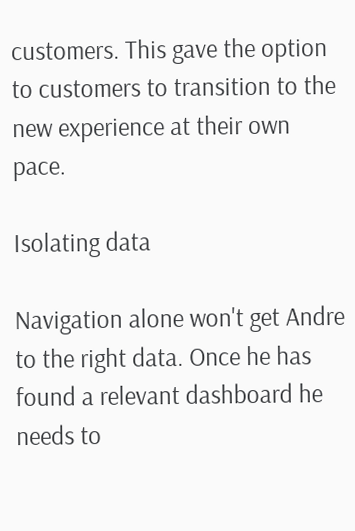customers. This gave the option to customers to transition to the new experience at their own pace.

Isolating data

Navigation alone won't get Andre to the right data. Once he has found a relevant dashboard he needs to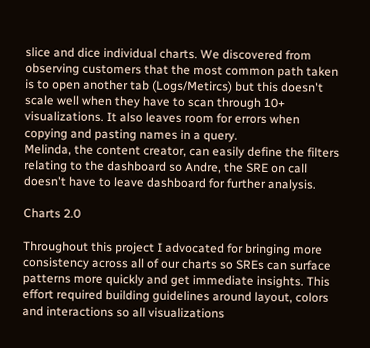slice and dice individual charts. We discovered from observing customers that the most common path taken is to open another tab (Logs/Metircs) but this doesn't scale well when they have to scan through 10+ visualizations. It also leaves room for errors when copying and pasting names in a query.
Melinda, the content creator, can easily define the filters relating to the dashboard so Andre, the SRE on call doesn't have to leave dashboard for further analysis.

Charts 2.0

Throughout this project I advocated for bringing more consistency across all of our charts so SREs can surface patterns more quickly and get immediate insights. This effort required building guidelines around layout, colors and interactions so all visualizations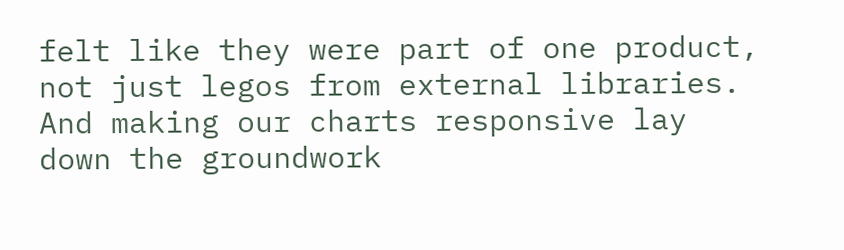felt like they were part of one product, not just legos from external libraries. And making our charts responsive lay down the groundwork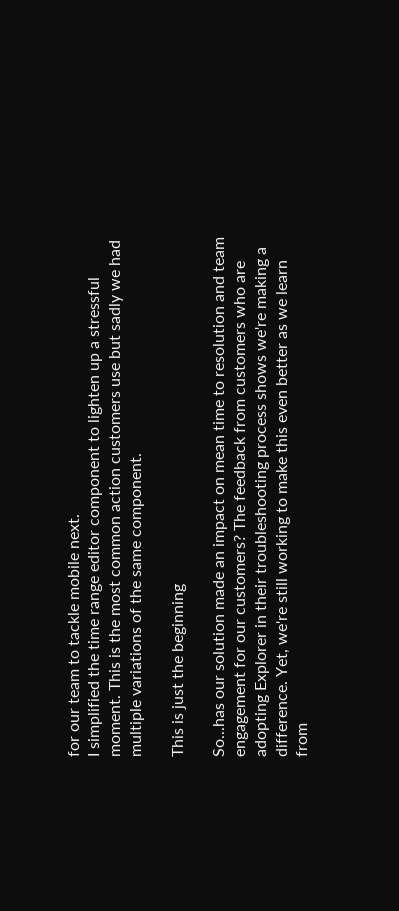for our team to tackle mobile next.
I simplified the time range editor component to lighten up a stressful moment. This is the most common action customers use but sadly we had multiple variations of the same component.

This is just the beginning

So...has our solution made an impact on mean time to resolution and team engagement for our customers? The feedback from customers who are adopting Explorer in their troubleshooting process shows we're making a difference. Yet, we're still working to make this even better as we learn from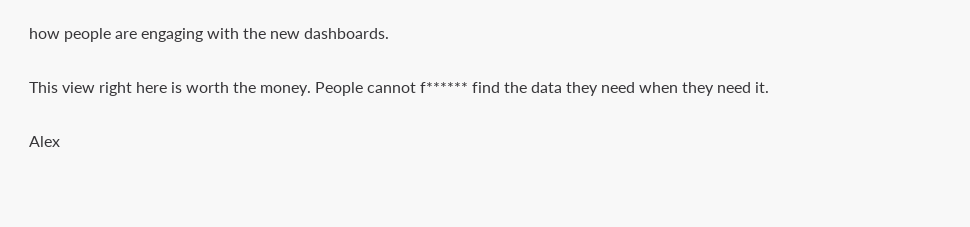how people are engaging with the new dashboards.

This view right here is worth the money. People cannot f****** find the data they need when they need it.

Alex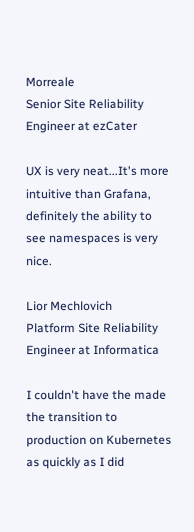Morreale
Senior Site Reliability Engineer at ezCater

UX is very neat...It's more intuitive than Grafana, definitely the ability to see namespaces is very nice.

Lior Mechlovich
Platform Site Reliability Engineer at Informatica

I couldn't have the made the transition to production on Kubernetes as quickly as I did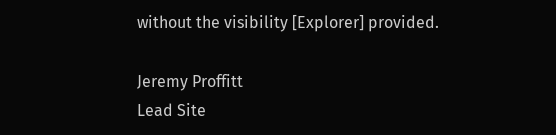without the visibility [Explorer] provided.

Jeremy Proffitt
Lead Site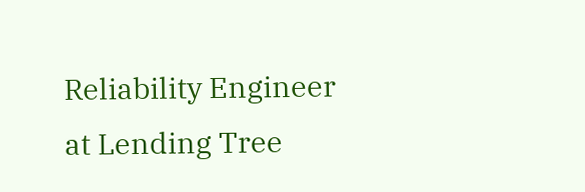Reliability Engineer at Lending Tree